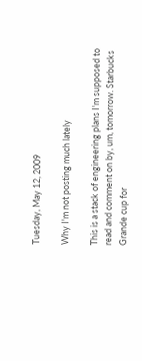Tuesday, May 12, 2009

Why I'm not posting much lately

This is a stack of engineering plans I'm supposed to read and comment on by, um, tomorrow. Starbucks Grande cup for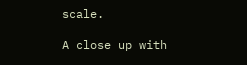scale.

A close up with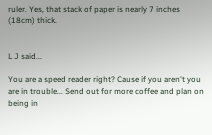ruler. Yes, that stack of paper is nearly 7 inches (18cm) thick.


L J said...

You are a speed reader right? Cause if you aren't you are in trouble... Send out for more coffee and plan on being in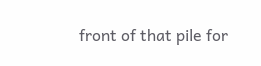front of that pile for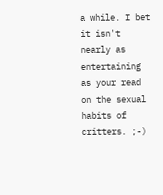a while. I bet it isn't nearly as entertaining as your read on the sexual habits of critters. ;-)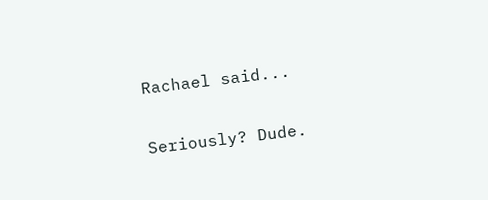Rachael said...

Seriously? Dude.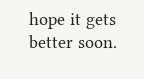hope it gets better soon.